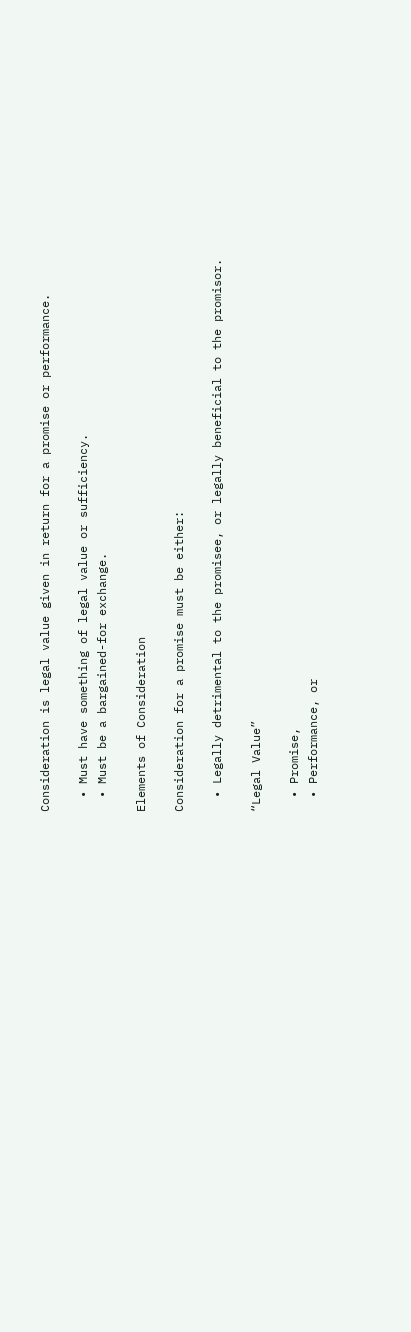Consideration is legal value given in return for a promise or performance.

  • Must have something of legal value or sufficiency.
  • Must be a bargained-for exchange.

Elements of Consideration

Consideration for a promise must be either:

  • Legally detrimental to the promisee, or legally beneficial to the promisor.

“Legal Value”

  • Promise,
  • Performance, or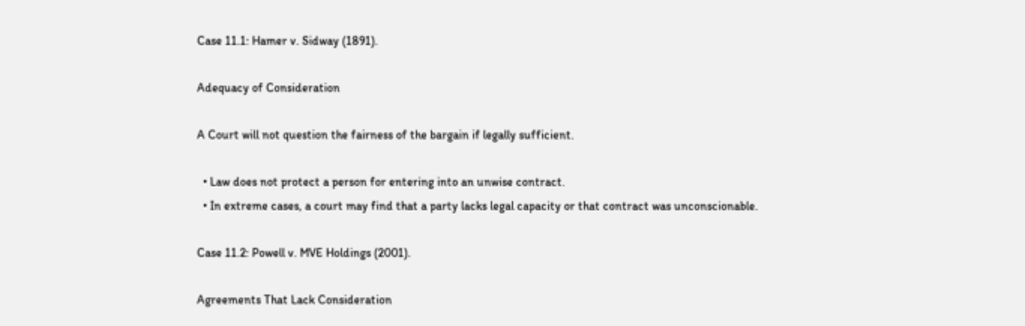Case 11.1: Hamer v. Sidway (1891).

Adequacy of Consideration

A Court will not question the fairness of the bargain if legally sufficient.

  • Law does not protect a person for entering into an unwise contract.
  • In extreme cases, a court may find that a party lacks legal capacity or that contract was unconscionable.

Case 11.2: Powell v. MVE Holdings (2001).

Agreements That Lack Consideration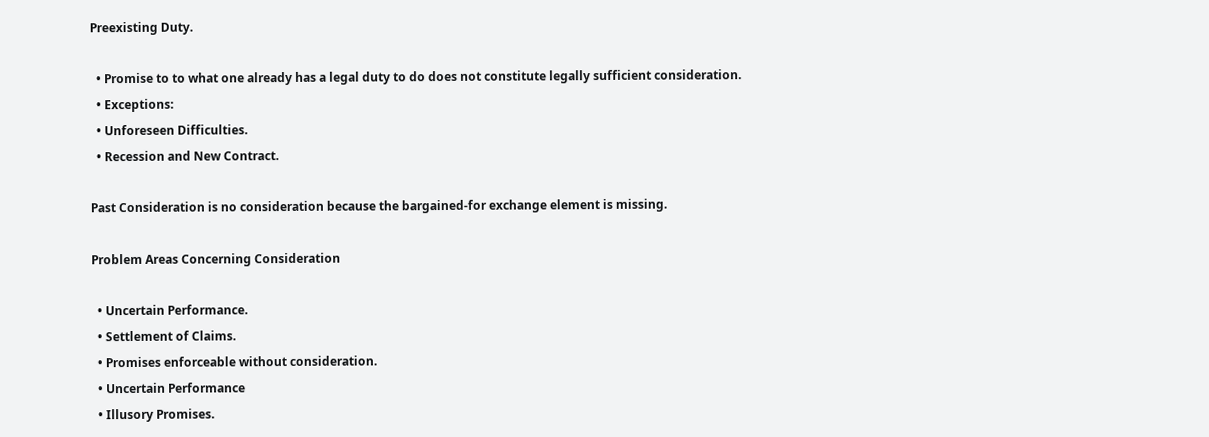Preexisting Duty.

  • Promise to to what one already has a legal duty to do does not constitute legally sufficient consideration.
  • Exceptions:
  • Unforeseen Difficulties.
  • Recession and New Contract.

Past Consideration is no consideration because the bargained-for exchange element is missing.

Problem Areas Concerning Consideration

  • Uncertain Performance.
  • Settlement of Claims.
  • Promises enforceable without consideration.
  • Uncertain Performance
  • Illusory Promises.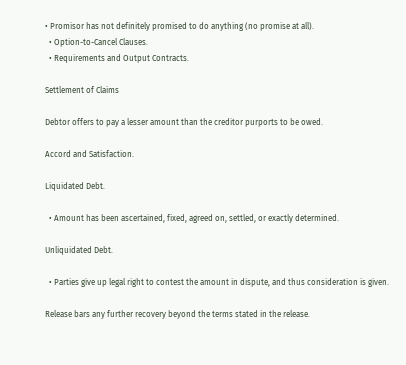• Promisor has not definitely promised to do anything (no promise at all).
  • Option-to-Cancel Clauses.
  • Requirements and Output Contracts.

Settlement of Claims

Debtor offers to pay a lesser amount than the creditor purports to be owed.

Accord and Satisfaction.

Liquidated Debt.

  • Amount has been ascertained, fixed, agreed on, settled, or exactly determined.

Unliquidated Debt.

  • Parties give up legal right to contest the amount in dispute, and thus consideration is given.

Release bars any further recovery beyond the terms stated in the release.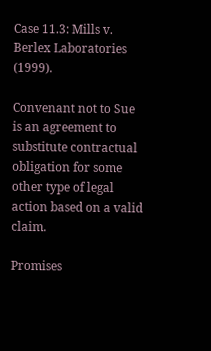Case 11.3: Mills v. Berlex Laboratories (1999).

Convenant not to Sue is an agreement to substitute contractual obligation for some other type of legal action based on a valid claim.

Promises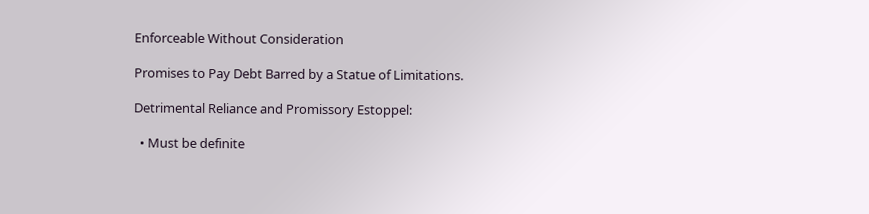Enforceable Without Consideration

Promises to Pay Debt Barred by a Statue of Limitations.

Detrimental Reliance and Promissory Estoppel:

  • Must be definite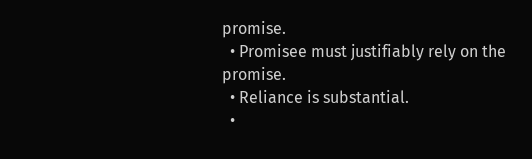promise.
  • Promisee must justifiably rely on the promise.
  • Reliance is substantial.
  •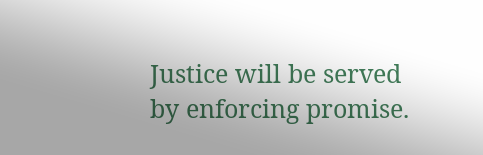Justice will be served by enforcing promise.